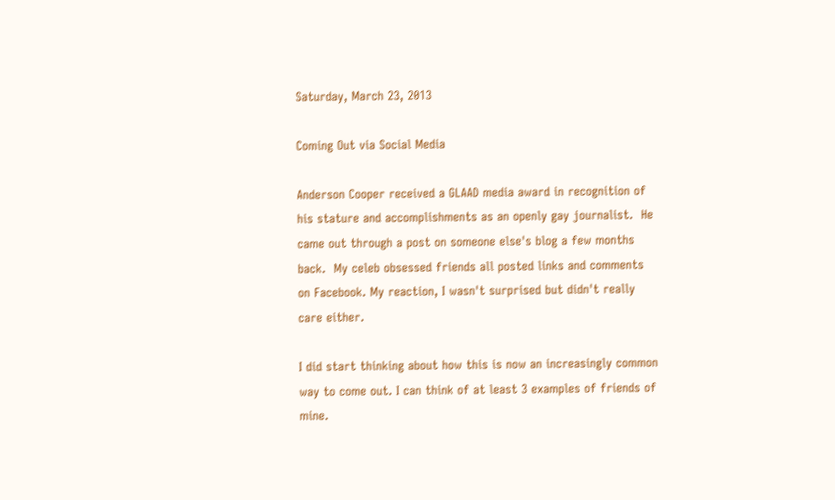Saturday, March 23, 2013

Coming Out via Social Media

Anderson Cooper received a GLAAD media award in recognition of his stature and accomplishments as an openly gay journalist.  He came out through a post on someone else's blog a few months back.  My celeb obsessed friends all posted links and comments on Facebook. My reaction, I wasn't surprised but didn't really care either.

I did start thinking about how this is now an increasingly common way to come out. I can think of at least 3 examples of friends of mine.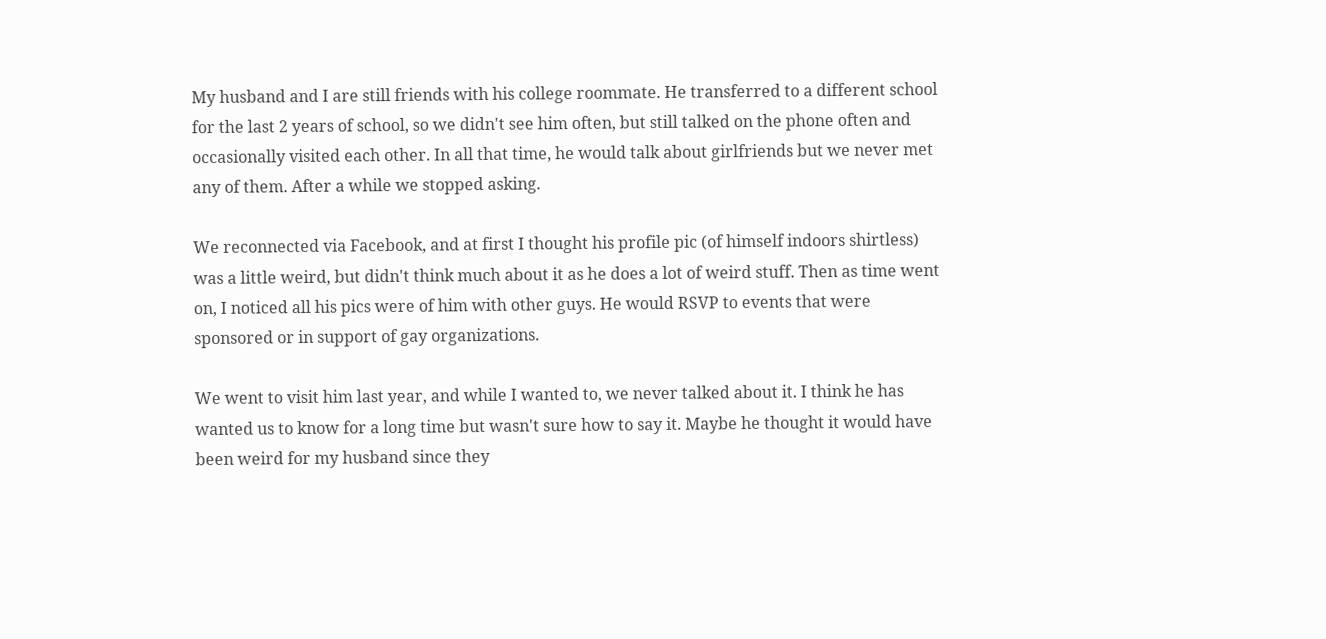My husband and I are still friends with his college roommate. He transferred to a different school for the last 2 years of school, so we didn't see him often, but still talked on the phone often and occasionally visited each other. In all that time, he would talk about girlfriends but we never met any of them. After a while we stopped asking.

We reconnected via Facebook, and at first I thought his profile pic (of himself indoors shirtless) was a little weird, but didn't think much about it as he does a lot of weird stuff. Then as time went on, I noticed all his pics were of him with other guys. He would RSVP to events that were sponsored or in support of gay organizations.

We went to visit him last year, and while I wanted to, we never talked about it. I think he has wanted us to know for a long time but wasn't sure how to say it. Maybe he thought it would have been weird for my husband since they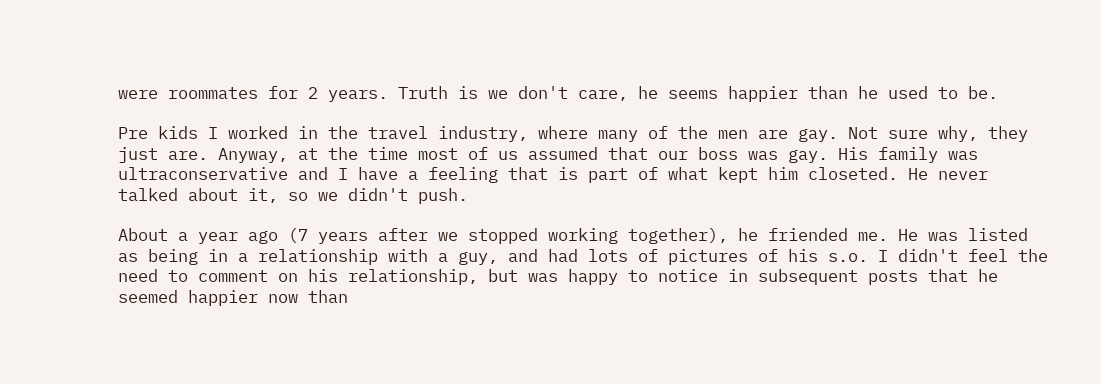were roommates for 2 years. Truth is we don't care, he seems happier than he used to be.

Pre kids I worked in the travel industry, where many of the men are gay. Not sure why, they just are. Anyway, at the time most of us assumed that our boss was gay. His family was ultraconservative and I have a feeling that is part of what kept him closeted. He never talked about it, so we didn't push.

About a year ago (7 years after we stopped working together), he friended me. He was listed as being in a relationship with a guy, and had lots of pictures of his s.o. I didn't feel the need to comment on his relationship, but was happy to notice in subsequent posts that he seemed happier now than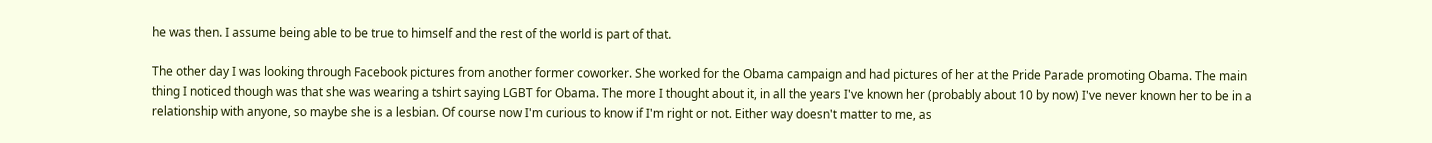he was then. I assume being able to be true to himself and the rest of the world is part of that.

The other day I was looking through Facebook pictures from another former coworker. She worked for the Obama campaign and had pictures of her at the Pride Parade promoting Obama. The main thing I noticed though was that she was wearing a tshirt saying LGBT for Obama. The more I thought about it, in all the years I've known her (probably about 10 by now) I've never known her to be in a relationship with anyone, so maybe she is a lesbian. Of course now I'm curious to know if I'm right or not. Either way doesn't matter to me, as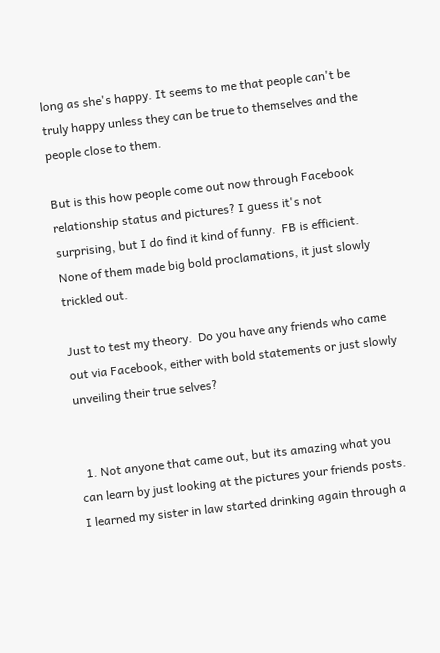long as she's happy. It seems to me that people can't be truly happy unless they can be true to themselves and the people close to them.

But is this how people come out now through Facebook relationship status and pictures? I guess it's not surprising, but I do find it kind of funny.  FB is efficient.  None of them made big bold proclamations, it just slowly trickled out.

Just to test my theory.  Do you have any friends who came out via Facebook, either with bold statements or just slowly unveiling their true selves?


  1. Not anyone that came out, but its amazing what you can learn by just looking at the pictures your friends posts. I learned my sister in law started drinking again through a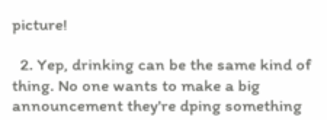picture!

  2. Yep, drinking can be the same kind of thing. No one wants to make a big announcement they're dping something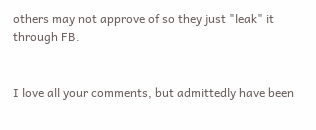others may not approve of so they just "leak" it through FB.


I love all your comments, but admittedly have been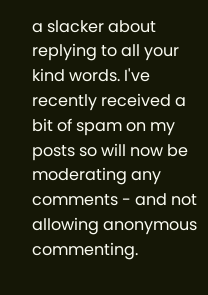a slacker about replying to all your kind words. I've recently received a bit of spam on my posts so will now be moderating any comments - and not allowing anonymous commenting.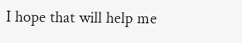I hope that will help me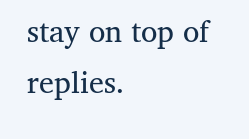stay on top of replies.